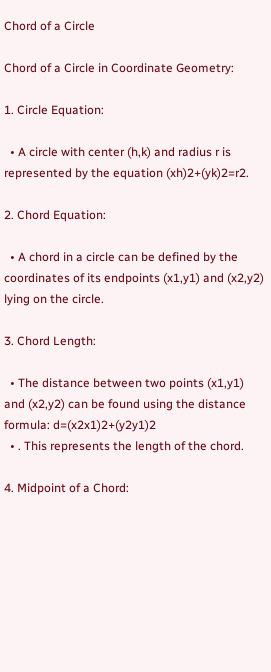Chord of a Circle

Chord of a Circle in Coordinate Geometry:

1. Circle Equation:

  • A circle with center (h,k) and radius r is represented by the equation (xh)2+(yk)2=r2.

2. Chord Equation:

  • A chord in a circle can be defined by the coordinates of its endpoints (x1,y1) and (x2,y2) lying on the circle.

3. Chord Length:

  • The distance between two points (x1,y1) and (x2,y2) can be found using the distance formula: d=(x2x1)2+(y2y1)2
  • . This represents the length of the chord.

4. Midpoint of a Chord: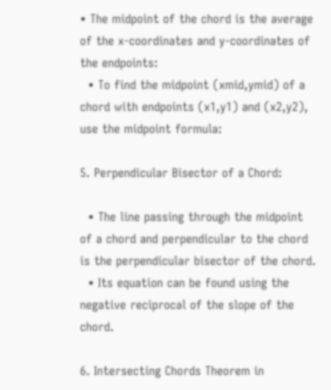• The midpoint of the chord is the average of the x-coordinates and y-coordinates of the endpoints:
  • To find the midpoint (xmid,ymid) of a chord with endpoints (x1,y1) and (x2,y2), use the midpoint formula:

5. Perpendicular Bisector of a Chord:

  • The line passing through the midpoint of a chord and perpendicular to the chord is the perpendicular bisector of the chord.
  • Its equation can be found using the negative reciprocal of the slope of the chord.

6. Intersecting Chords Theorem in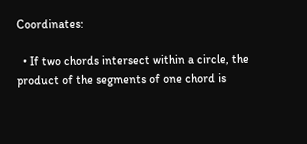Coordinates:

  • If two chords intersect within a circle, the product of the segments of one chord is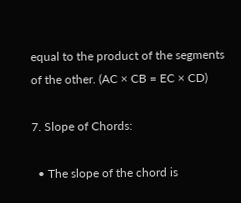equal to the product of the segments of the other. (AC × CB = EC × CD)

7. Slope of Chords:

  • The slope of the chord is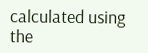calculated using the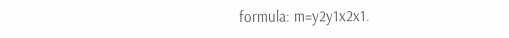formula: m=y2y1x2x1.